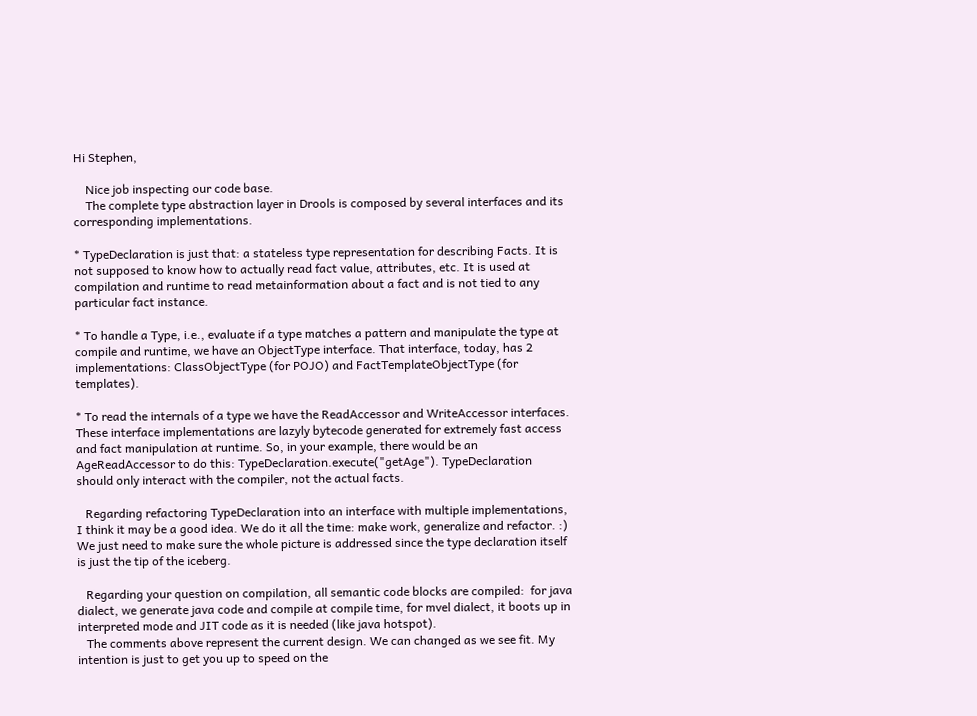Hi Stephen,

    Nice job inspecting our code base.
    The complete type abstraction layer in Drools is composed by several interfaces and its corresponding implementations.

* TypeDeclaration is just that: a stateless type representation for describing Facts. It is not supposed to know how to actually read fact value, attributes, etc. It is used at compilation and runtime to read metainformation about a fact and is not tied to any particular fact instance.

* To handle a Type, i.e., evaluate if a type matches a pattern and manipulate the type at compile and runtime, we have an ObjectType interface. That interface, today, has 2 implementations: ClassObjectType (for POJO) and FactTemplateObjectType (for templates).

* To read the internals of a type we have the ReadAccessor and WriteAccessor interfaces. These interface implementations are lazyly bytecode generated for extremely fast access and fact manipulation at runtime. So, in your example, there would be an AgeReadAccessor to do this: TypeDeclaration.execute("getAge"). TypeDeclaration should only interact with the compiler, not the actual facts.

   Regarding refactoring TypeDeclaration into an interface with multiple implementations, I think it may be a good idea. We do it all the time: make work, generalize and refactor. :) We just need to make sure the whole picture is addressed since the type declaration itself is just the tip of the iceberg.

   Regarding your question on compilation, all semantic code blocks are compiled:  for java dialect, we generate java code and compile at compile time, for mvel dialect, it boots up in interpreted mode and JIT code as it is needed (like java hotspot).
   The comments above represent the current design. We can changed as we see fit. My intention is just to get you up to speed on the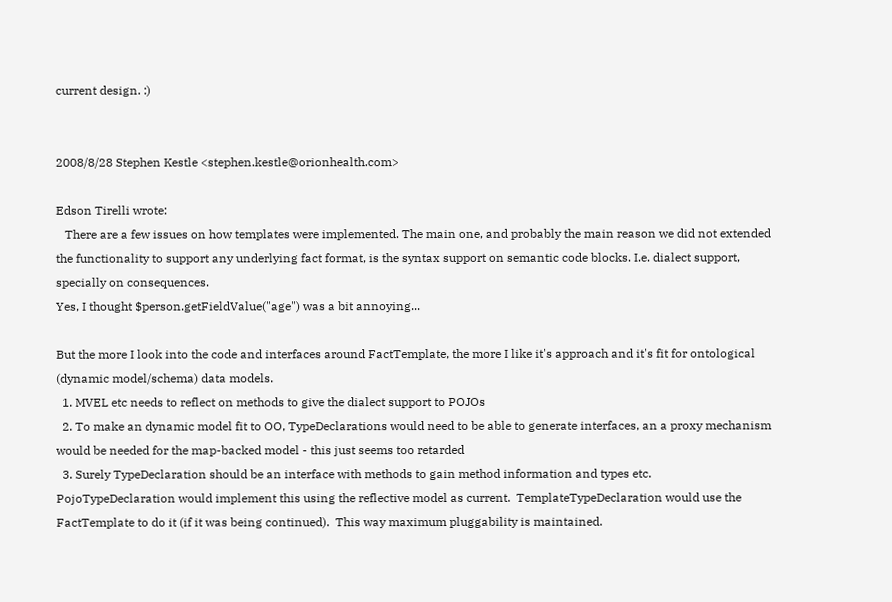current design. :)


2008/8/28 Stephen Kestle <stephen.kestle@orionhealth.com>

Edson Tirelli wrote:
   There are a few issues on how templates were implemented. The main one, and probably the main reason we did not extended the functionality to support any underlying fact format, is the syntax support on semantic code blocks. I.e. dialect support, specially on consequences.
Yes, I thought $person.getFieldValue("age") was a bit annoying...

But the more I look into the code and interfaces around FactTemplate, the more I like it's approach and it's fit for ontological (dynamic model/schema) data models.
  1. MVEL etc needs to reflect on methods to give the dialect support to POJOs
  2. To make an dynamic model fit to OO, TypeDeclarations would need to be able to generate interfaces, an a proxy mechanism would be needed for the map-backed model - this just seems too retarded
  3. Surely TypeDeclaration should be an interface with methods to gain method information and types etc.  PojoTypeDeclaration would implement this using the reflective model as current.  TemplateTypeDeclaration would use the FactTemplate to do it (if it was being continued).  This way maximum pluggability is maintained.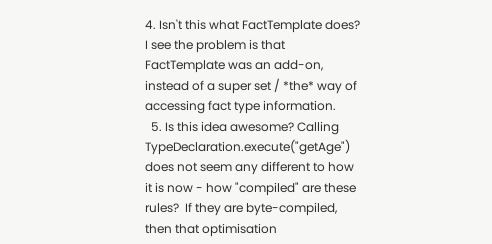4. Isn't this what FactTemplate does?  I see the problem is that FactTemplate was an add-on, instead of a super set / *the* way of accessing fact type information.
  5. Is this idea awesome? Calling TypeDeclaration.execute("getAge") does not seem any different to how it is now - how "compiled" are these rules?  If they are byte-compiled, then that optimisation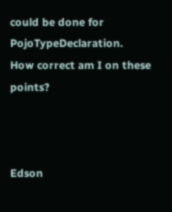could be done for PojoTypeDeclaration.
How correct am I on these points?



Edson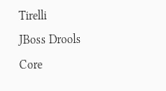Tirelli
JBoss Drools Core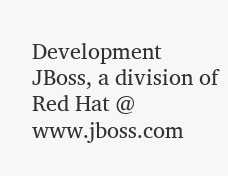Development
JBoss, a division of Red Hat @ www.jboss.com